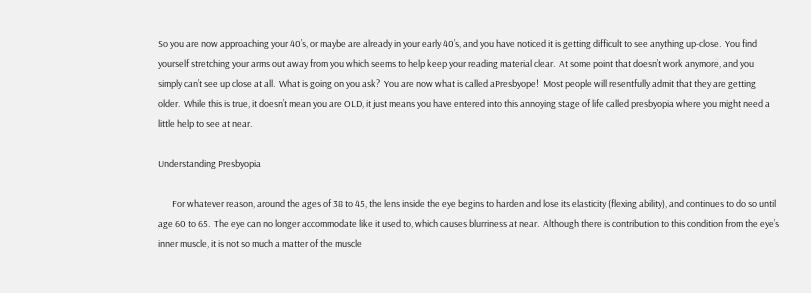So you are now approaching your 40’s, or maybe are already in your early 40’s, and you have noticed it is getting difficult to see anything up-close.  You find yourself stretching your arms out away from you which seems to help keep your reading material clear.  At some point that doesn’t work anymore, and you simply can’t see up close at all.  What is going on you ask?  You are now what is called aPresbyope!  Most people will resentfully admit that they are getting older.  While this is true, it doesn’t mean you are OLD, it just means you have entered into this annoying stage of life called presbyopia where you might need a little help to see at near.

Understanding Presbyopia

       For whatever reason, around the ages of 38 to 45, the lens inside the eye begins to harden and lose its elasticity (flexing ability), and continues to do so until age 60 to 65.  The eye can no longer accommodate like it used to, which causes blurriness at near.  Although there is contribution to this condition from the eye’s inner muscle, it is not so much a matter of the muscle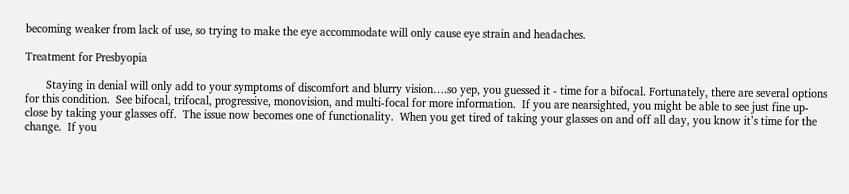becoming weaker from lack of use, so trying to make the eye accommodate will only cause eye strain and headaches.

Treatment for Presbyopia

       Staying in denial will only add to your symptoms of discomfort and blurry vision….so yep, you guessed it - time for a bifocal. Fortunately, there are several options for this condition.  See bifocal, trifocal, progressive, monovision, and multi-focal for more information.  If you are nearsighted, you might be able to see just fine up-close by taking your glasses off.  The issue now becomes one of functionality.  When you get tired of taking your glasses on and off all day, you know it’s time for the change.  If you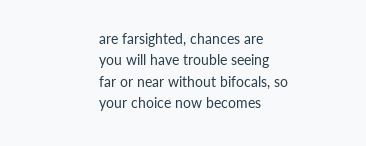are farsighted, chances are you will have trouble seeing far or near without bifocals, so your choice now becomes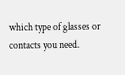which type of glasses or contacts you need.